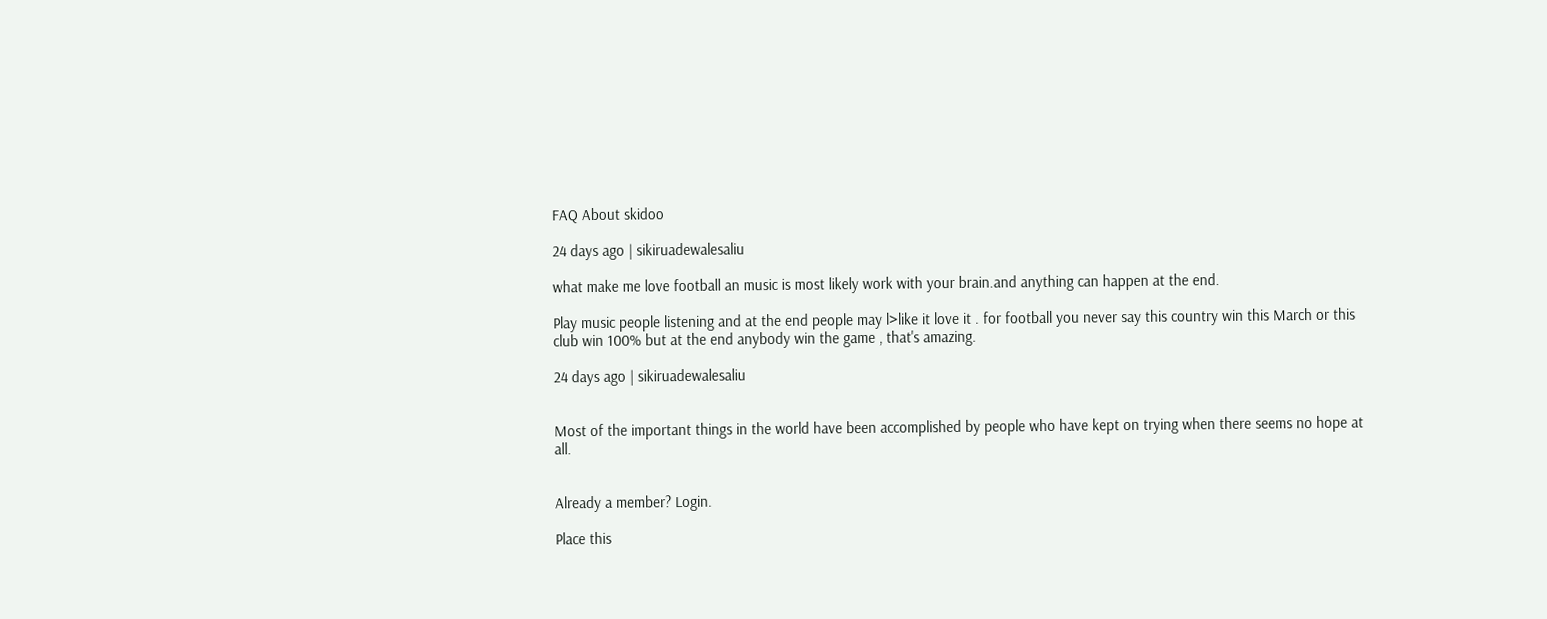FAQ About skidoo

24 days ago | sikiruadewalesaliu

what make me love football an music is most likely work with your brain.and anything can happen at the end.

Play music people listening and at the end people may l>like it love it . for football you never say this country win this March or this club win 100% but at the end anybody win the game , that's amazing.

24 days ago | sikiruadewalesaliu


Most of the important things in the world have been accomplished by people who have kept on trying when there seems no hope at all.


Already a member? Login.

Place this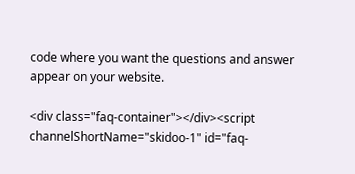code where you want the questions and answer appear on your website.

<div class="faq-container"></div><script channelShortName="skidoo-1" id="faq-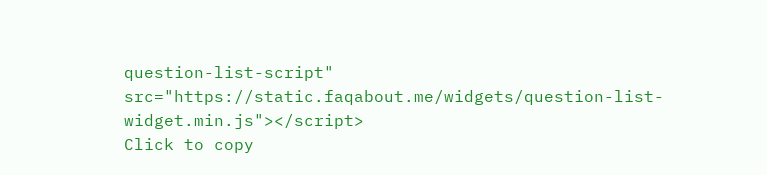question-list-script" src="https://static.faqabout.me/widgets/question-list-widget.min.js"></script>
Click to copy